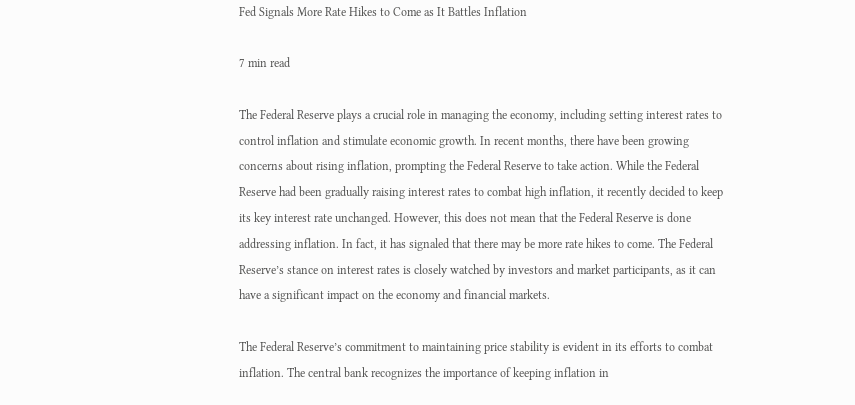Fed Signals More Rate Hikes to Come as It Battles Inflation

7 min read

The Federal Reserve plays a crucial role in managing the economy, including setting interest rates to control inflation and stimulate economic growth. In recent months, there have been growing concerns about rising inflation, prompting the Federal Reserve to take action. While the Federal Reserve had been gradually raising interest rates to combat high inflation, it recently decided to keep its key interest rate unchanged. However, this does not mean that the Federal Reserve is done addressing inflation. In fact, it has signaled that there may be more rate hikes to come. The Federal Reserve’s stance on interest rates is closely watched by investors and market participants, as it can have a significant impact on the economy and financial markets.

The Federal Reserve’s commitment to maintaining price stability is evident in its efforts to combat inflation. The central bank recognizes the importance of keeping inflation in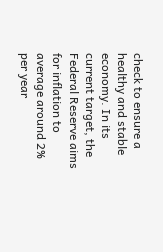check to ensure a healthy and stable economy. In its current target, the Federal Reserve aims for inflation to average around 2% per year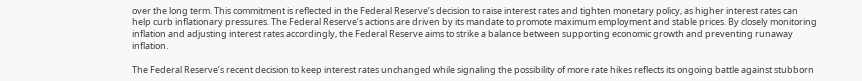over the long term. This commitment is reflected in the Federal Reserve’s decision to raise interest rates and tighten monetary policy, as higher interest rates can help curb inflationary pressures. The Federal Reserve’s actions are driven by its mandate to promote maximum employment and stable prices. By closely monitoring inflation and adjusting interest rates accordingly, the Federal Reserve aims to strike a balance between supporting economic growth and preventing runaway inflation.

The Federal Reserve’s recent decision to keep interest rates unchanged while signaling the possibility of more rate hikes reflects its ongoing battle against stubborn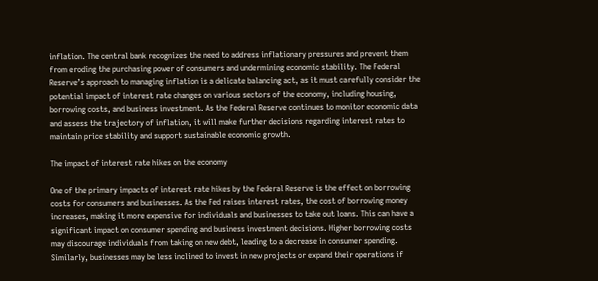inflation. The central bank recognizes the need to address inflationary pressures and prevent them from eroding the purchasing power of consumers and undermining economic stability. The Federal Reserve’s approach to managing inflation is a delicate balancing act, as it must carefully consider the potential impact of interest rate changes on various sectors of the economy, including housing, borrowing costs, and business investment. As the Federal Reserve continues to monitor economic data and assess the trajectory of inflation, it will make further decisions regarding interest rates to maintain price stability and support sustainable economic growth.

The impact of interest rate hikes on the economy

One of the primary impacts of interest rate hikes by the Federal Reserve is the effect on borrowing costs for consumers and businesses. As the Fed raises interest rates, the cost of borrowing money increases, making it more expensive for individuals and businesses to take out loans. This can have a significant impact on consumer spending and business investment decisions. Higher borrowing costs may discourage individuals from taking on new debt, leading to a decrease in consumer spending. Similarly, businesses may be less inclined to invest in new projects or expand their operations if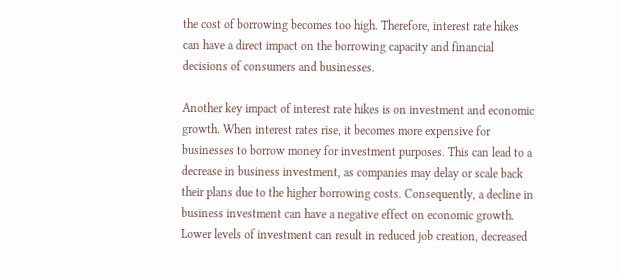the cost of borrowing becomes too high. Therefore, interest rate hikes can have a direct impact on the borrowing capacity and financial decisions of consumers and businesses.

Another key impact of interest rate hikes is on investment and economic growth. When interest rates rise, it becomes more expensive for businesses to borrow money for investment purposes. This can lead to a decrease in business investment, as companies may delay or scale back their plans due to the higher borrowing costs. Consequently, a decline in business investment can have a negative effect on economic growth. Lower levels of investment can result in reduced job creation, decreased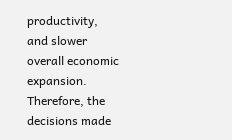productivity, and slower overall economic expansion. Therefore, the decisions made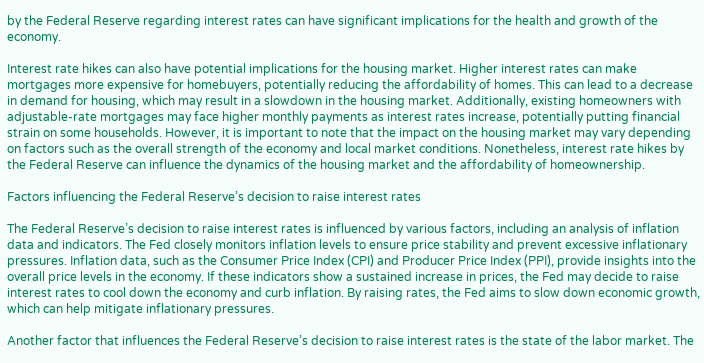by the Federal Reserve regarding interest rates can have significant implications for the health and growth of the economy.

Interest rate hikes can also have potential implications for the housing market. Higher interest rates can make mortgages more expensive for homebuyers, potentially reducing the affordability of homes. This can lead to a decrease in demand for housing, which may result in a slowdown in the housing market. Additionally, existing homeowners with adjustable-rate mortgages may face higher monthly payments as interest rates increase, potentially putting financial strain on some households. However, it is important to note that the impact on the housing market may vary depending on factors such as the overall strength of the economy and local market conditions. Nonetheless, interest rate hikes by the Federal Reserve can influence the dynamics of the housing market and the affordability of homeownership.

Factors influencing the Federal Reserve’s decision to raise interest rates

The Federal Reserve’s decision to raise interest rates is influenced by various factors, including an analysis of inflation data and indicators. The Fed closely monitors inflation levels to ensure price stability and prevent excessive inflationary pressures. Inflation data, such as the Consumer Price Index (CPI) and Producer Price Index (PPI), provide insights into the overall price levels in the economy. If these indicators show a sustained increase in prices, the Fed may decide to raise interest rates to cool down the economy and curb inflation. By raising rates, the Fed aims to slow down economic growth, which can help mitigate inflationary pressures.

Another factor that influences the Federal Reserve’s decision to raise interest rates is the state of the labor market. The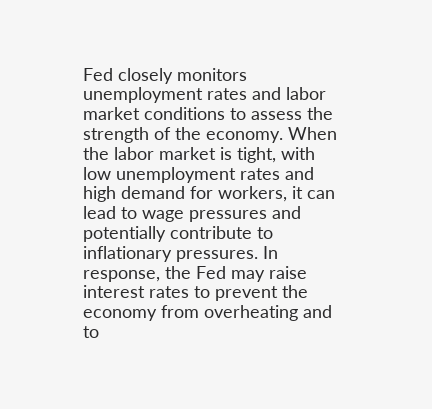Fed closely monitors unemployment rates and labor market conditions to assess the strength of the economy. When the labor market is tight, with low unemployment rates and high demand for workers, it can lead to wage pressures and potentially contribute to inflationary pressures. In response, the Fed may raise interest rates to prevent the economy from overheating and to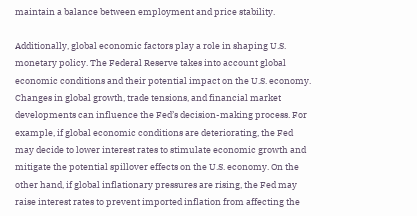maintain a balance between employment and price stability.

Additionally, global economic factors play a role in shaping U.S. monetary policy. The Federal Reserve takes into account global economic conditions and their potential impact on the U.S. economy. Changes in global growth, trade tensions, and financial market developments can influence the Fed’s decision-making process. For example, if global economic conditions are deteriorating, the Fed may decide to lower interest rates to stimulate economic growth and mitigate the potential spillover effects on the U.S. economy. On the other hand, if global inflationary pressures are rising, the Fed may raise interest rates to prevent imported inflation from affecting the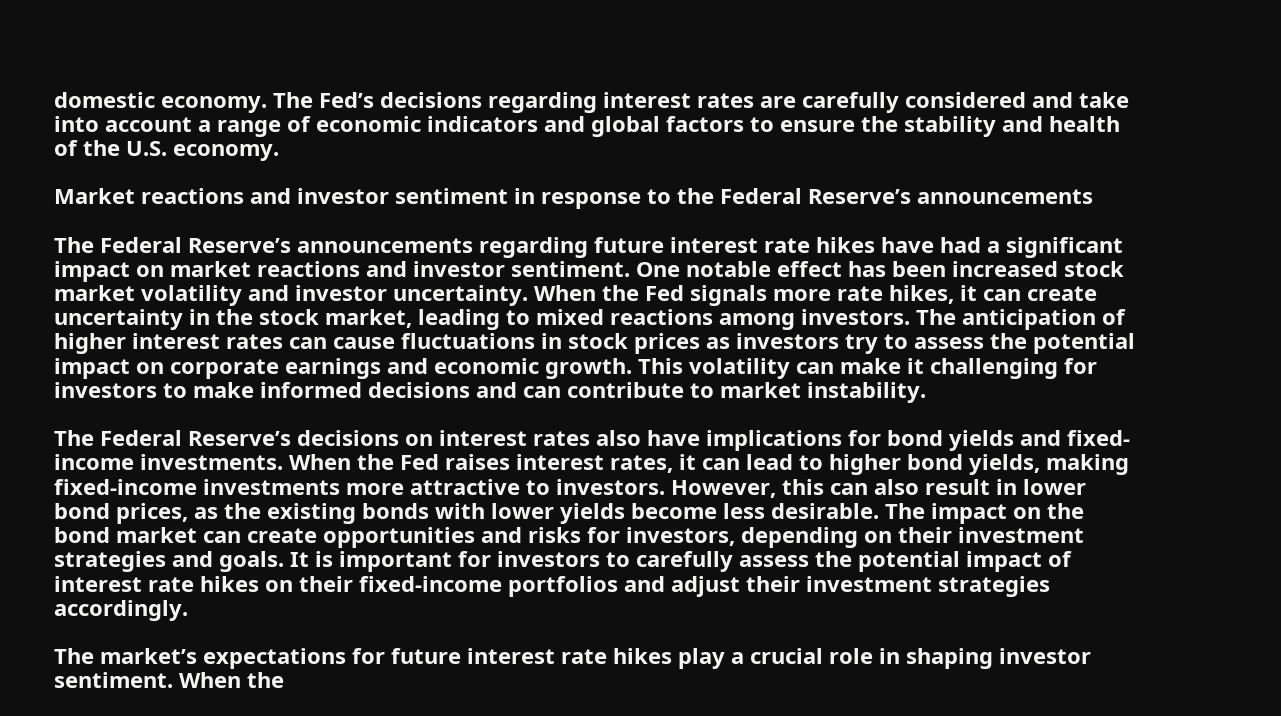domestic economy. The Fed’s decisions regarding interest rates are carefully considered and take into account a range of economic indicators and global factors to ensure the stability and health of the U.S. economy.

Market reactions and investor sentiment in response to the Federal Reserve’s announcements

The Federal Reserve’s announcements regarding future interest rate hikes have had a significant impact on market reactions and investor sentiment. One notable effect has been increased stock market volatility and investor uncertainty. When the Fed signals more rate hikes, it can create uncertainty in the stock market, leading to mixed reactions among investors. The anticipation of higher interest rates can cause fluctuations in stock prices as investors try to assess the potential impact on corporate earnings and economic growth. This volatility can make it challenging for investors to make informed decisions and can contribute to market instability.

The Federal Reserve’s decisions on interest rates also have implications for bond yields and fixed-income investments. When the Fed raises interest rates, it can lead to higher bond yields, making fixed-income investments more attractive to investors. However, this can also result in lower bond prices, as the existing bonds with lower yields become less desirable. The impact on the bond market can create opportunities and risks for investors, depending on their investment strategies and goals. It is important for investors to carefully assess the potential impact of interest rate hikes on their fixed-income portfolios and adjust their investment strategies accordingly.

The market’s expectations for future interest rate hikes play a crucial role in shaping investor sentiment. When the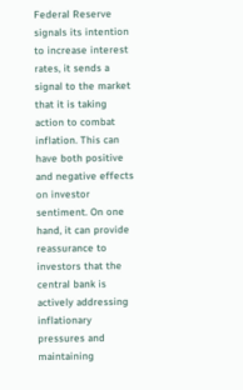Federal Reserve signals its intention to increase interest rates, it sends a signal to the market that it is taking action to combat inflation. This can have both positive and negative effects on investor sentiment. On one hand, it can provide reassurance to investors that the central bank is actively addressing inflationary pressures and maintaining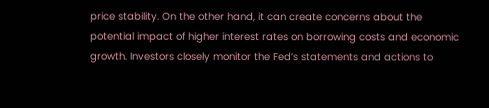price stability. On the other hand, it can create concerns about the potential impact of higher interest rates on borrowing costs and economic growth. Investors closely monitor the Fed’s statements and actions to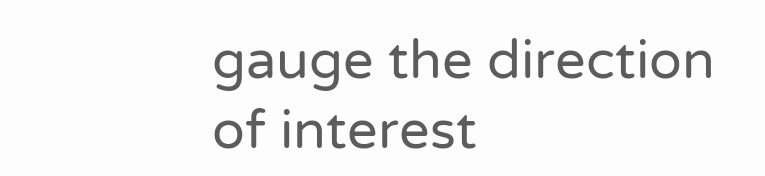gauge the direction of interest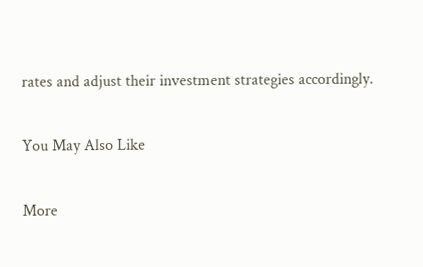rates and adjust their investment strategies accordingly.

You May Also Like

More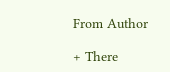From Author

+ There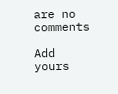are no comments

Add yours